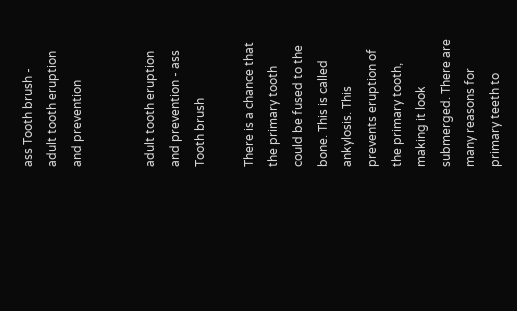ass Tooth brush - adult tooth eruption and prevention


adult tooth eruption and prevention - ass Tooth brush

There is a chance that the primary tooth could be fused to the bone. This is called ankylosis. This prevents eruption of the primary tooth, making it look submerged. There are many reasons for primary teeth to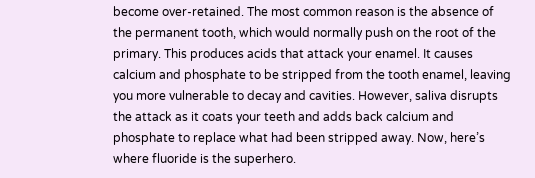become over-retained. The most common reason is the absence of the permanent tooth, which would normally push on the root of the primary. This produces acids that attack your enamel. It causes calcium and phosphate to be stripped from the tooth enamel, leaving you more vulnerable to decay and cavities. However, saliva disrupts the attack as it coats your teeth and adds back calcium and phosphate to replace what had been stripped away. Now, here’s where fluoride is the superhero.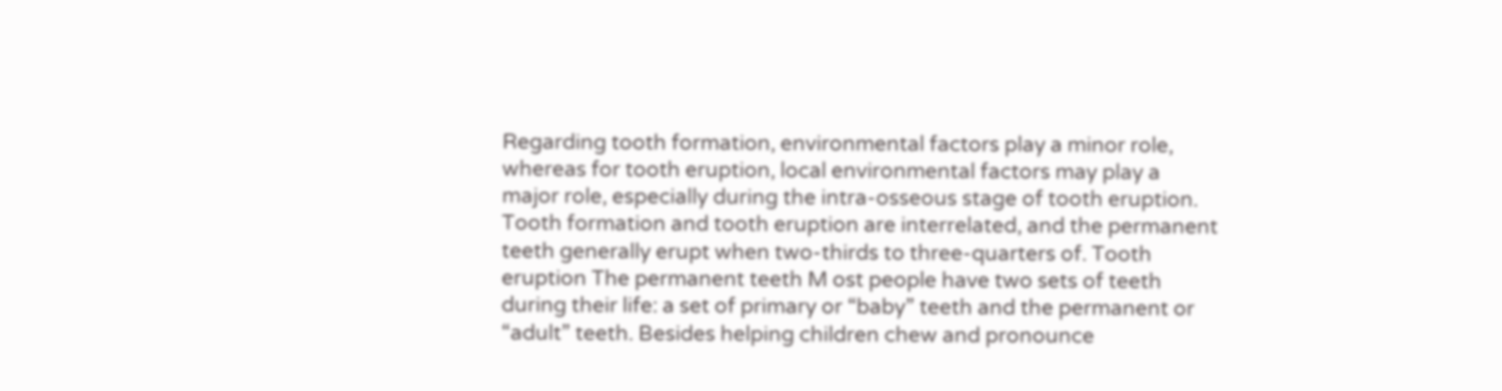Regarding tooth formation, environmental factors play a minor role, whereas for tooth eruption, local environmental factors may play a major role, especially during the intra‐osseous stage of tooth eruption. Tooth formation and tooth eruption are interrelated, and the permanent teeth generally erupt when two‐thirds to three‐quarters of. Tooth eruption The permanent teeth M ost people have two sets of teeth during their life: a set of primary or “baby” teeth and the permanent or “adult” teeth. Besides helping children chew and pronounce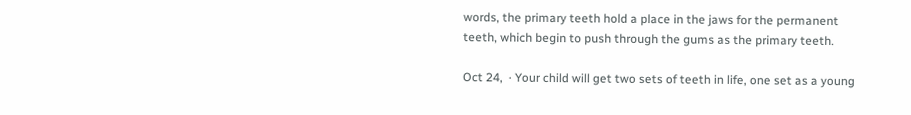words, the primary teeth hold a place in the jaws for the permanent teeth, which begin to push through the gums as the primary teeth.

Oct 24,  · Your child will get two sets of teeth in life, one set as a young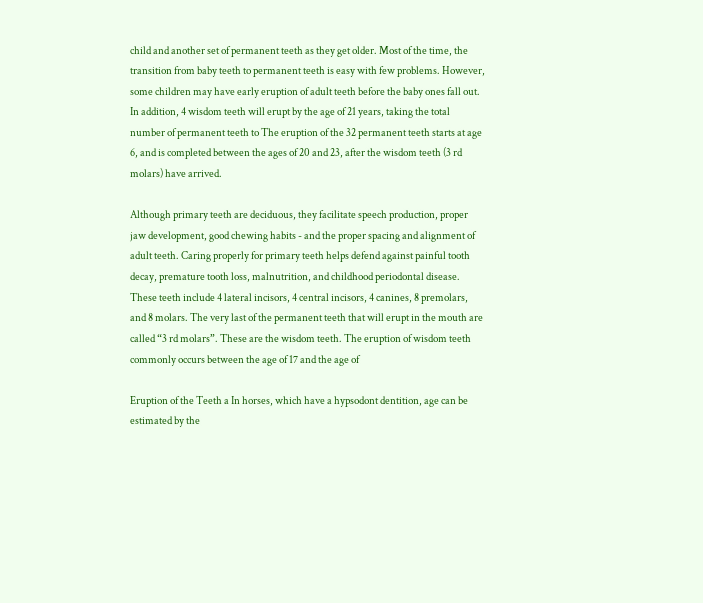child and another set of permanent teeth as they get older. Most of the time, the transition from baby teeth to permanent teeth is easy with few problems. However, some children may have early eruption of adult teeth before the baby ones fall out. In addition, 4 wisdom teeth will erupt by the age of 21 years, taking the total number of permanent teeth to The eruption of the 32 permanent teeth starts at age 6, and is completed between the ages of 20 and 23, after the wisdom teeth (3 rd molars) have arrived.

Although primary teeth are deciduous, they facilitate speech production, proper jaw development, good chewing habits - and the proper spacing and alignment of adult teeth. Caring properly for primary teeth helps defend against painful tooth decay, premature tooth loss, malnutrition, and childhood periodontal disease. These teeth include 4 lateral incisors, 4 central incisors, 4 canines, 8 premolars, and 8 molars. The very last of the permanent teeth that will erupt in the mouth are called “3 rd molars”. These are the wisdom teeth. The eruption of wisdom teeth commonly occurs between the age of 17 and the age of

Eruption of the Teeth a In horses, which have a hypsodont dentition, age can be estimated by the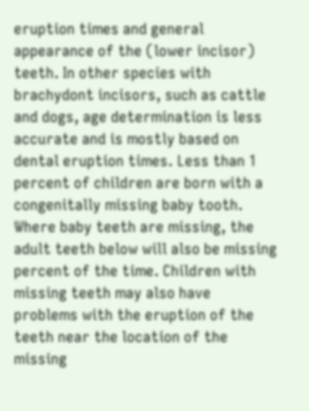eruption times and general appearance of the (lower incisor) teeth. In other species with brachydont incisors, such as cattle and dogs, age determination is less accurate and is mostly based on dental eruption times. Less than 1 percent of children are born with a congenitally missing baby tooth. Where baby teeth are missing, the adult teeth below will also be missing percent of the time. Children with missing teeth may also have problems with the eruption of the teeth near the location of the missing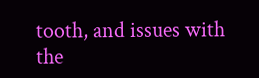tooth, and issues with the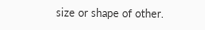size or shape of other.